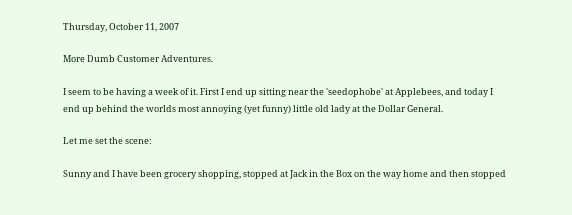Thursday, October 11, 2007

More Dumb Customer Adventures.

I seem to be having a week of it. First I end up sitting near the 'seedophobe' at Applebees, and today I end up behind the worlds most annoying (yet funny) little old lady at the Dollar General.

Let me set the scene:

Sunny and I have been grocery shopping, stopped at Jack in the Box on the way home and then stopped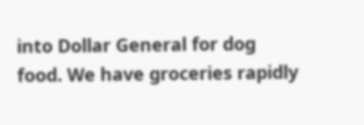into Dollar General for dog food. We have groceries rapidly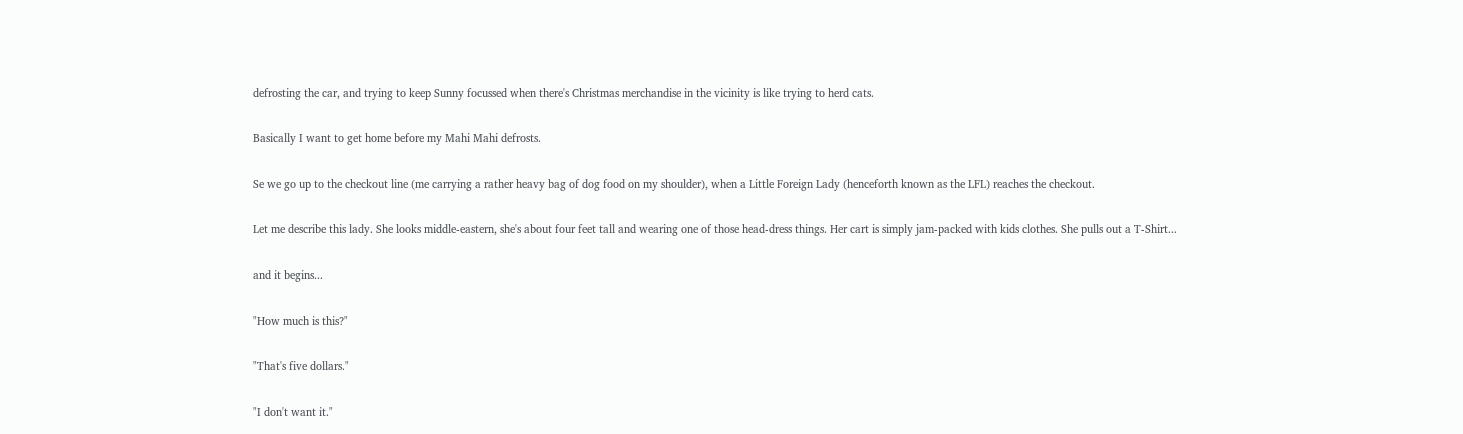defrosting the car, and trying to keep Sunny focussed when there's Christmas merchandise in the vicinity is like trying to herd cats.

Basically I want to get home before my Mahi Mahi defrosts.

Se we go up to the checkout line (me carrying a rather heavy bag of dog food on my shoulder), when a Little Foreign Lady (henceforth known as the LFL) reaches the checkout.

Let me describe this lady. She looks middle-eastern, she's about four feet tall and wearing one of those head-dress things. Her cart is simply jam-packed with kids clothes. She pulls out a T-Shirt...

and it begins...

"How much is this?"

"That's five dollars."

"I don't want it."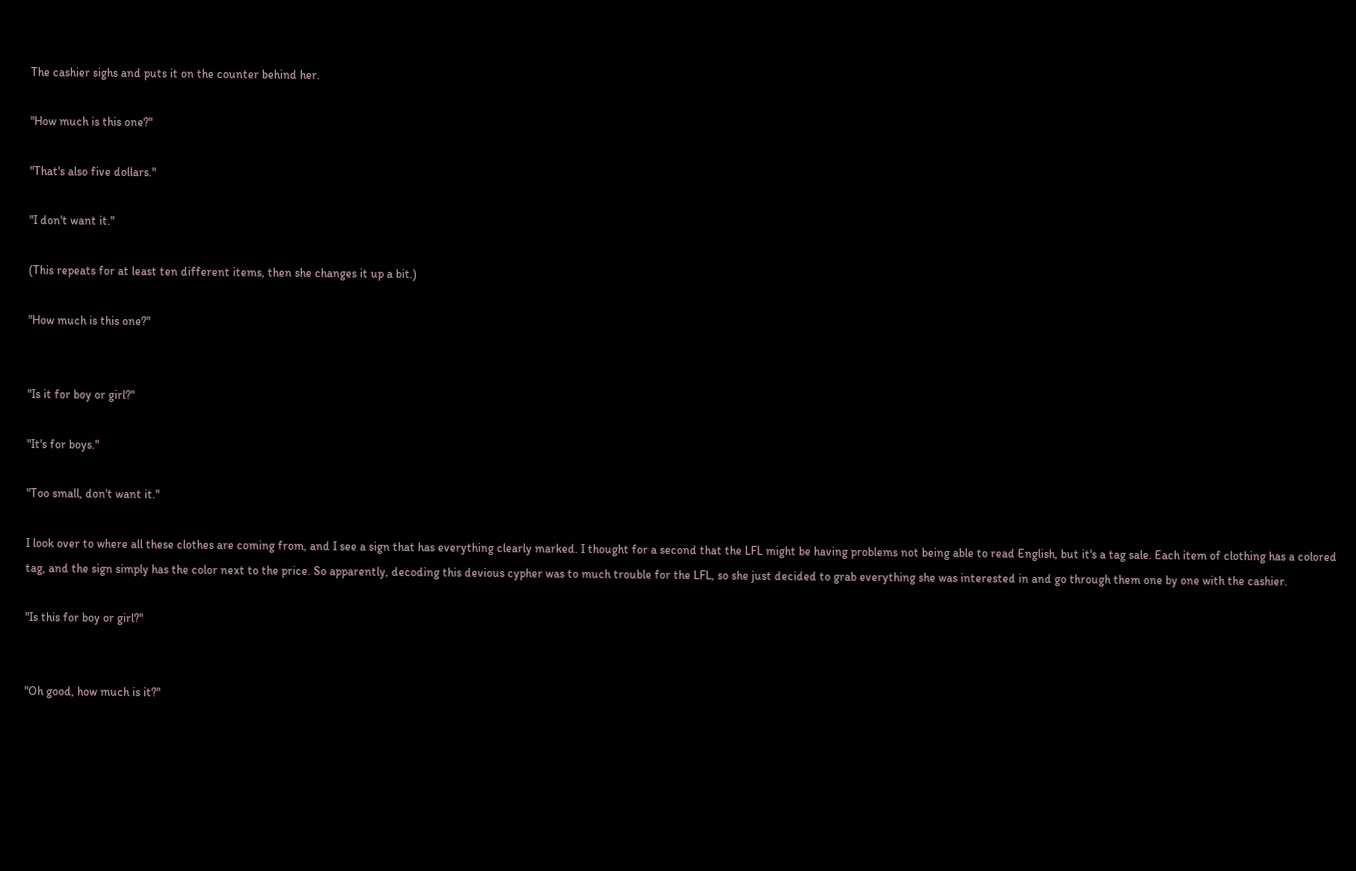The cashier sighs and puts it on the counter behind her.

"How much is this one?"

"That's also five dollars."

"I don't want it."

(This repeats for at least ten different items, then she changes it up a bit.)

"How much is this one?"


"Is it for boy or girl?"

"It's for boys."

"Too small, don't want it."

I look over to where all these clothes are coming from, and I see a sign that has everything clearly marked. I thought for a second that the LFL might be having problems not being able to read English, but it's a tag sale. Each item of clothing has a colored tag, and the sign simply has the color next to the price. So apparently, decoding this devious cypher was to much trouble for the LFL, so she just decided to grab everything she was interested in and go through them one by one with the cashier.

"Is this for boy or girl?"


"Oh good, how much is it?"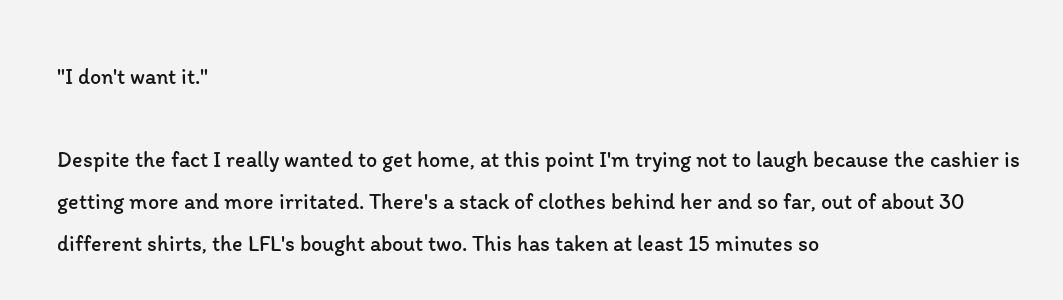"I don't want it."

Despite the fact I really wanted to get home, at this point I'm trying not to laugh because the cashier is getting more and more irritated. There's a stack of clothes behind her and so far, out of about 30 different shirts, the LFL's bought about two. This has taken at least 15 minutes so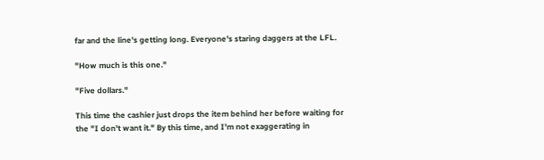far and the line's getting long. Everyone's staring daggers at the LFL.

"How much is this one."

"Five dollars."

This time the cashier just drops the item behind her before waiting for the "I don't want it." By this time, and I'm not exaggerating in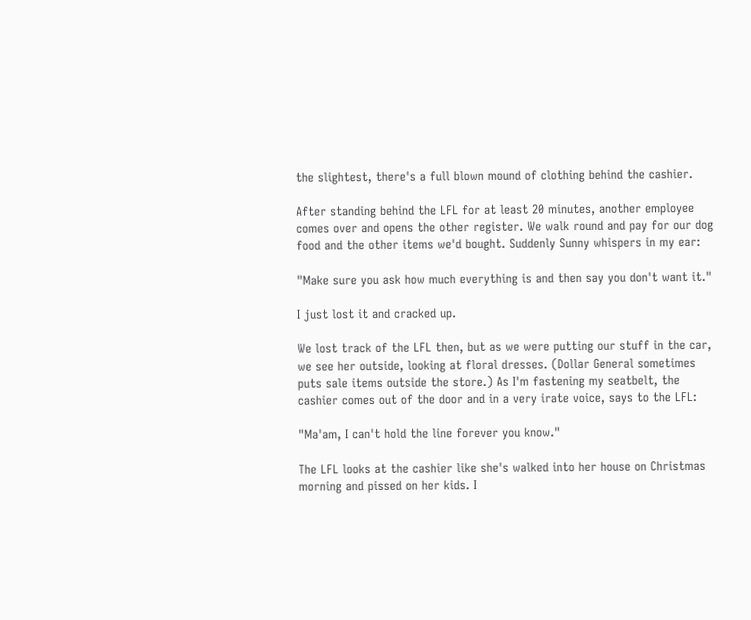the slightest, there's a full blown mound of clothing behind the cashier.

After standing behind the LFL for at least 20 minutes, another employee comes over and opens the other register. We walk round and pay for our dog food and the other items we'd bought. Suddenly Sunny whispers in my ear:

"Make sure you ask how much everything is and then say you don't want it."

I just lost it and cracked up.

We lost track of the LFL then, but as we were putting our stuff in the car, we see her outside, looking at floral dresses. (Dollar General sometimes puts sale items outside the store.) As I'm fastening my seatbelt, the cashier comes out of the door and in a very irate voice, says to the LFL:

"Ma'am, I can't hold the line forever you know."

The LFL looks at the cashier like she's walked into her house on Christmas morning and pissed on her kids. I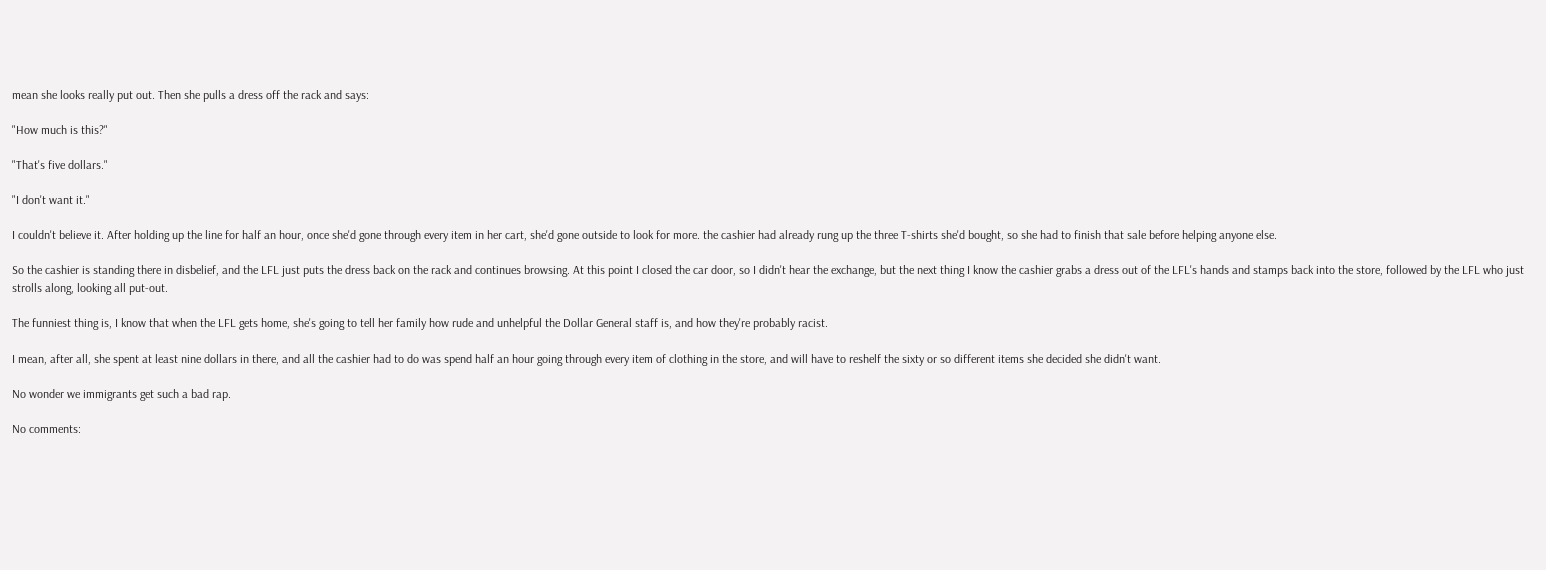mean she looks really put out. Then she pulls a dress off the rack and says:

"How much is this?"

"That's five dollars."

"I don't want it."

I couldn't believe it. After holding up the line for half an hour, once she'd gone through every item in her cart, she'd gone outside to look for more. the cashier had already rung up the three T-shirts she'd bought, so she had to finish that sale before helping anyone else.

So the cashier is standing there in disbelief, and the LFL just puts the dress back on the rack and continues browsing. At this point I closed the car door, so I didn't hear the exchange, but the next thing I know the cashier grabs a dress out of the LFL's hands and stamps back into the store, followed by the LFL who just strolls along, looking all put-out.

The funniest thing is, I know that when the LFL gets home, she's going to tell her family how rude and unhelpful the Dollar General staff is, and how they're probably racist.

I mean, after all, she spent at least nine dollars in there, and all the cashier had to do was spend half an hour going through every item of clothing in the store, and will have to reshelf the sixty or so different items she decided she didn't want.

No wonder we immigrants get such a bad rap.

No comments: